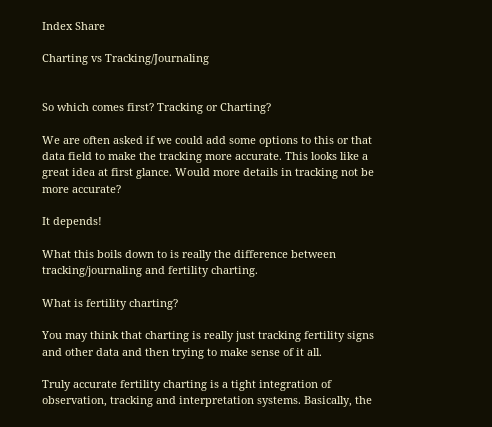Index Share

Charting vs Tracking/Journaling


So which comes first? Tracking or Charting?

We are often asked if we could add some options to this or that data field to make the tracking more accurate. This looks like a great idea at first glance. Would more details in tracking not be more accurate?

It depends!

What this boils down to is really the difference between tracking/journaling and fertility charting.

What is fertility charting?

You may think that charting is really just tracking fertility signs and other data and then trying to make sense of it all.

Truly accurate fertility charting is a tight integration of observation, tracking and interpretation systems. Basically, the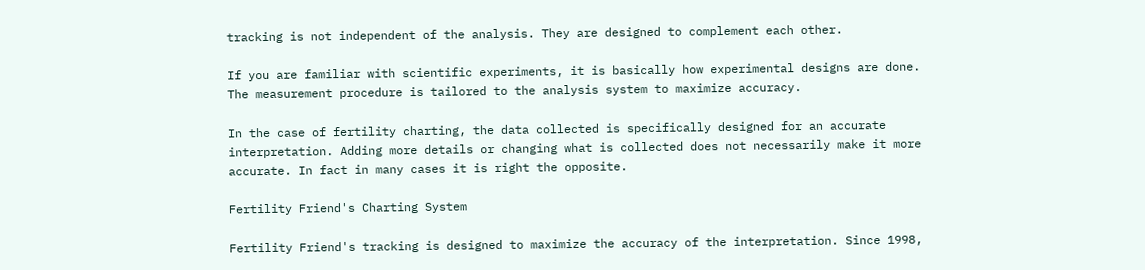tracking is not independent of the analysis. They are designed to complement each other.

If you are familiar with scientific experiments, it is basically how experimental designs are done. The measurement procedure is tailored to the analysis system to maximize accuracy.

In the case of fertility charting, the data collected is specifically designed for an accurate interpretation. Adding more details or changing what is collected does not necessarily make it more accurate. In fact in many cases it is right the opposite.

Fertility Friend's Charting System

Fertility Friend's tracking is designed to maximize the accuracy of the interpretation. Since 1998,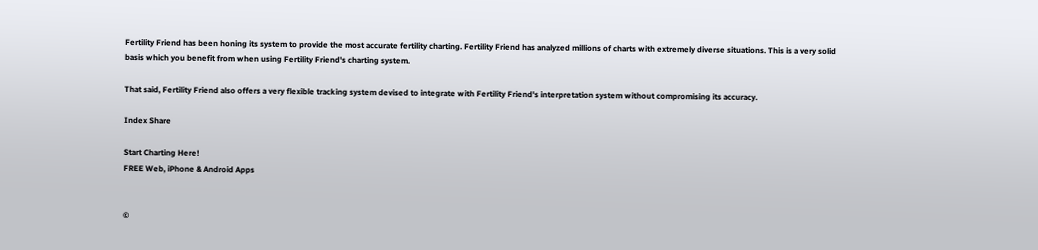Fertility Friend has been honing its system to provide the most accurate fertility charting. Fertility Friend has analyzed millions of charts with extremely diverse situations. This is a very solid basis which you benefit from when using Fertility Friend's charting system.

That said, Fertility Friend also offers a very flexible tracking system devised to integrate with Fertility Friend's interpretation system without compromising its accuracy.

Index Share

Start Charting Here!
FREE Web, iPhone & Android Apps


©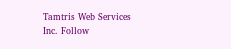Tamtris Web Services Inc. Follow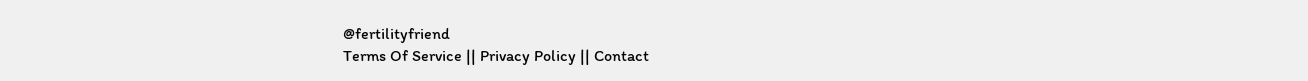@fertilityfriend
Terms Of Service || Privacy Policy || Contact